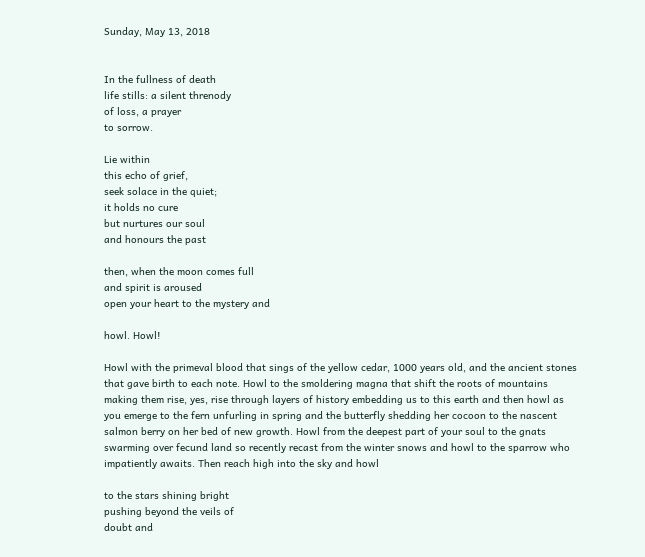Sunday, May 13, 2018


In the fullness of death
life stills: a silent threnody
of loss, a prayer
to sorrow.

Lie within
this echo of grief,
seek solace in the quiet;
it holds no cure
but nurtures our soul
and honours the past

then, when the moon comes full
and spirit is aroused
open your heart to the mystery and

howl. Howl!

Howl with the primeval blood that sings of the yellow cedar, 1000 years old, and the ancient stones that gave birth to each note. Howl to the smoldering magna that shift the roots of mountains making them rise, yes, rise through layers of history embedding us to this earth and then howl as you emerge to the fern unfurling in spring and the butterfly shedding her cocoon to the nascent salmon berry on her bed of new growth. Howl from the deepest part of your soul to the gnats swarming over fecund land so recently recast from the winter snows and howl to the sparrow who impatiently awaits. Then reach high into the sky and howl

to the stars shining bright
pushing beyond the veils of
doubt and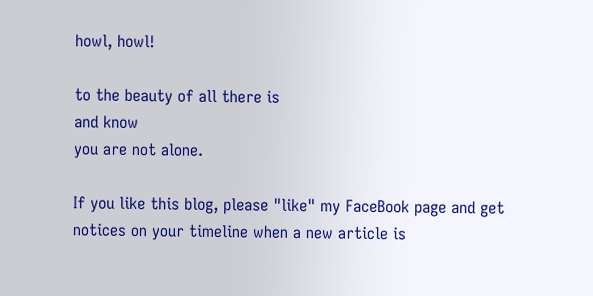howl, howl!

to the beauty of all there is
and know
you are not alone.

If you like this blog, please "like" my FaceBook page and get notices on your timeline when a new article is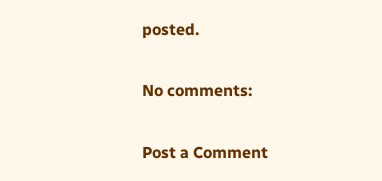posted.

No comments:

Post a Comment